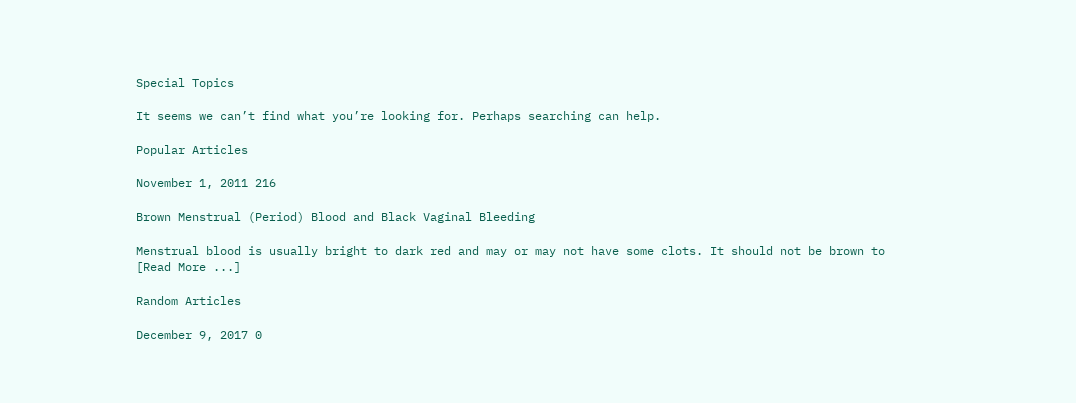Special Topics

It seems we can’t find what you’re looking for. Perhaps searching can help.

Popular Articles

November 1, 2011 216

Brown Menstrual (Period) Blood and Black Vaginal Bleeding

Menstrual blood is usually bright to dark red and may or may not have some clots. It should not be brown to [Read More ...]

Random Articles

December 9, 2017 0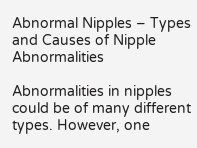Abnormal Nipples – Types and Causes of Nipple Abnormalities

Abnormalities in nipples could be of many different types. However, one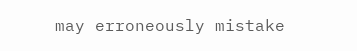may erroneously mistake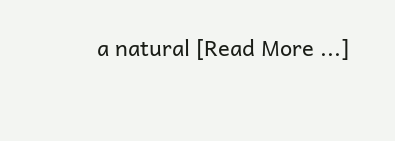a natural [Read More ...]